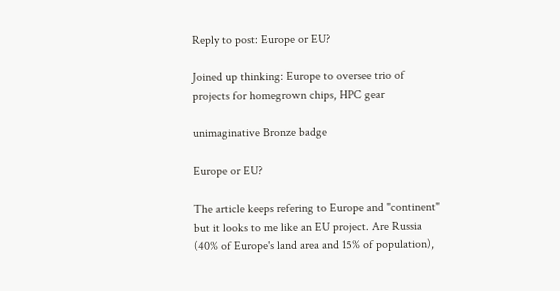Reply to post: Europe or EU?

Joined up thinking: Europe to oversee trio of projects for homegrown chips, HPC gear

unimaginative Bronze badge

Europe or EU?

The article keeps refering to Europe and "continent" but it looks to me like an EU project. Are Russia (40% of Europe's land area and 15% of population),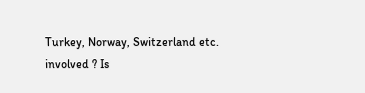Turkey, Norway, Switzerland etc. involved ? Is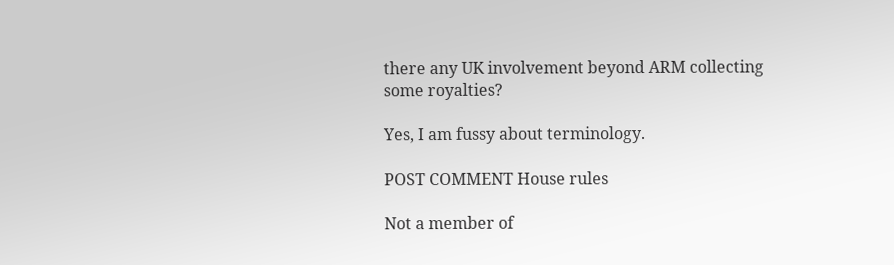there any UK involvement beyond ARM collecting some royalties?

Yes, I am fussy about terminology.

POST COMMENT House rules

Not a member of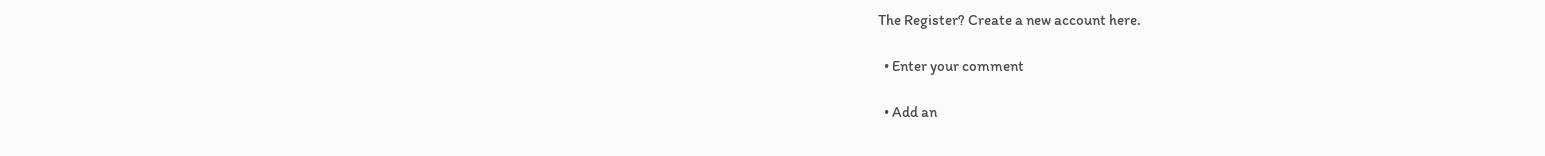The Register? Create a new account here.

  • Enter your comment

  • Add an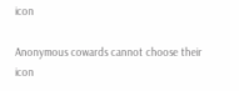icon

Anonymous cowards cannot choose their icon